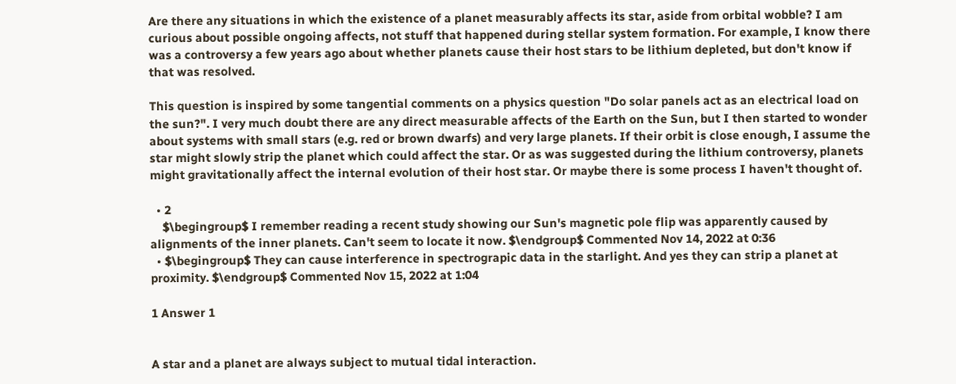Are there any situations in which the existence of a planet measurably affects its star, aside from orbital wobble? I am curious about possible ongoing affects, not stuff that happened during stellar system formation. For example, I know there was a controversy a few years ago about whether planets cause their host stars to be lithium depleted, but don't know if that was resolved.

This question is inspired by some tangential comments on a physics question "Do solar panels act as an electrical load on the sun?". I very much doubt there are any direct measurable affects of the Earth on the Sun, but I then started to wonder about systems with small stars (e.g. red or brown dwarfs) and very large planets. If their orbit is close enough, I assume the star might slowly strip the planet which could affect the star. Or as was suggested during the lithium controversy, planets might gravitationally affect the internal evolution of their host star. Or maybe there is some process I haven't thought of.

  • 2
    $\begingroup$ I remember reading a recent study showing our Sun's magnetic pole flip was apparently caused by alignments of the inner planets. Can't seem to locate it now. $\endgroup$ Commented Nov 14, 2022 at 0:36
  • $\begingroup$ They can cause interference in spectrograpic data in the starlight. And yes they can strip a planet at proximity. $\endgroup$ Commented Nov 15, 2022 at 1:04

1 Answer 1


A star and a planet are always subject to mutual tidal interaction.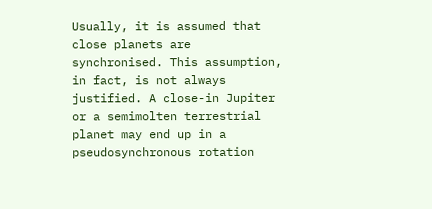Usually, it is assumed that close planets are synchronised. This assumption, in fact, is not always justified. A close-in Jupiter or a semimolten terrestrial planet may end up in a pseudosynchronous rotation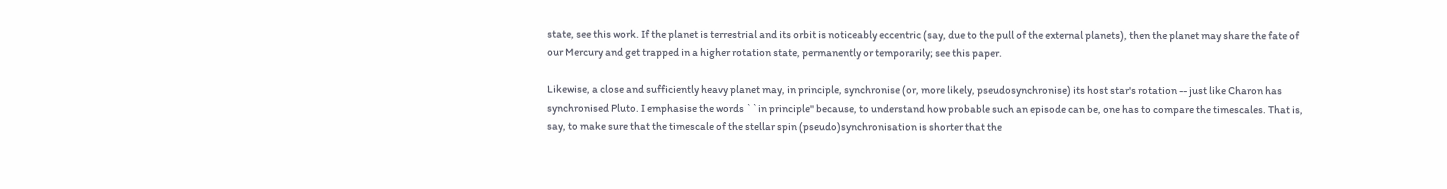state, see this work. If the planet is terrestrial and its orbit is noticeably eccentric (say, due to the pull of the external planets), then the planet may share the fate of our Mercury and get trapped in a higher rotation state, permanently or temporarily; see this paper.

Likewise, a close and sufficiently heavy planet may, in principle, synchronise (or, more likely, pseudosynchronise) its host star's rotation -- just like Charon has synchronised Pluto. I emphasise the words ``in principle'' because, to understand how probable such an episode can be, one has to compare the timescales. That is, say, to make sure that the timescale of the stellar spin (pseudo)synchronisation is shorter that the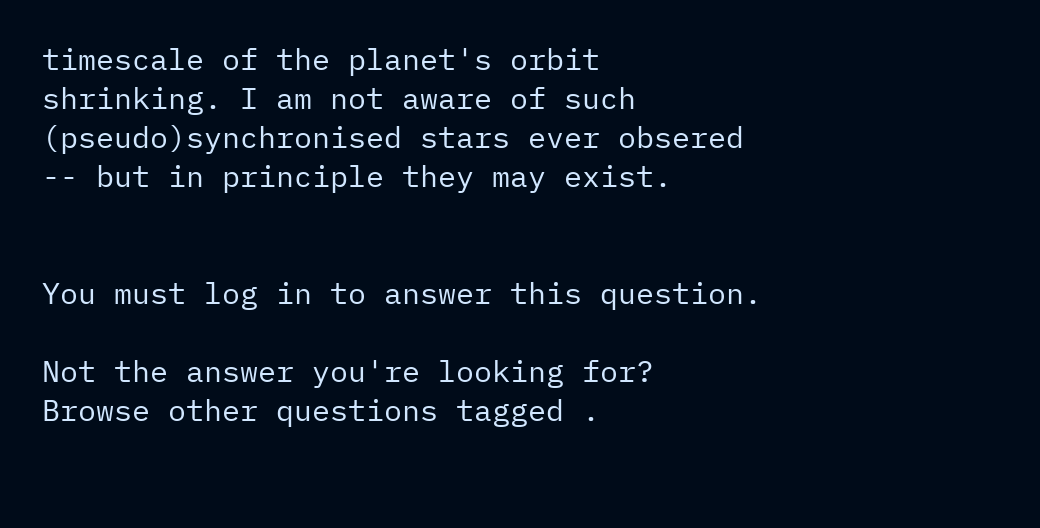timescale of the planet's orbit shrinking. I am not aware of such (pseudo)synchronised stars ever obsered -- but in principle they may exist.


You must log in to answer this question.

Not the answer you're looking for? Browse other questions tagged .